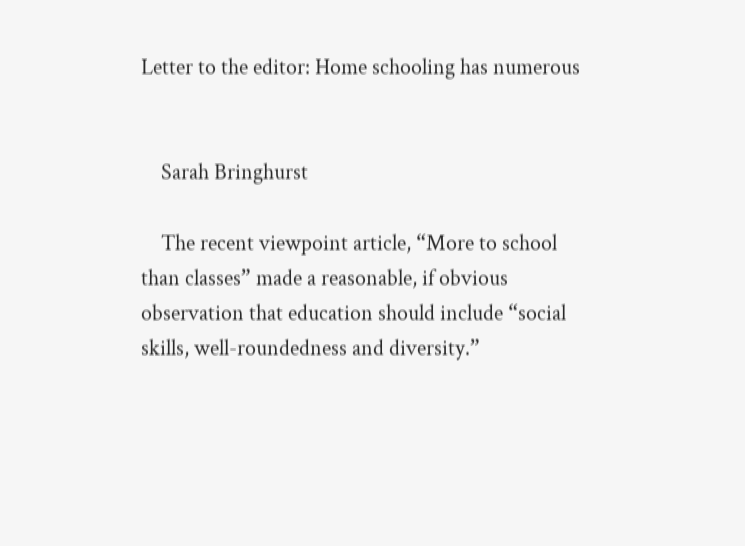Letter to the editor: Home schooling has numerous


    Sarah Bringhurst

    The recent viewpoint article, “More to school than classes” made a reasonable, if obvious observation that education should include “social skills, well-roundedness and diversity.”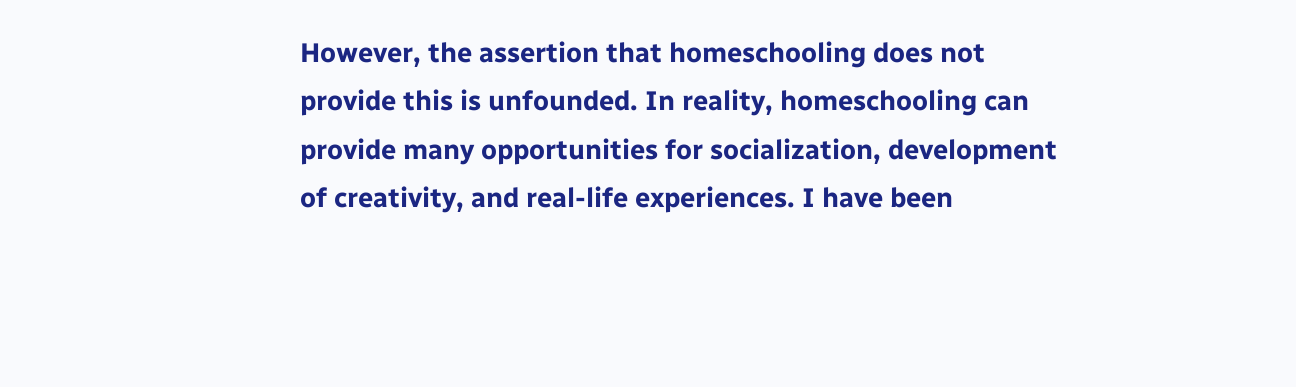However, the assertion that homeschooling does not provide this is unfounded. In reality, homeschooling can provide many opportunities for socialization, development of creativity, and real-life experiences. I have been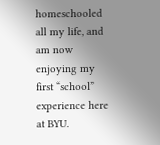homeschooled all my life, and am now enjoying my first “school” experience here at BYU.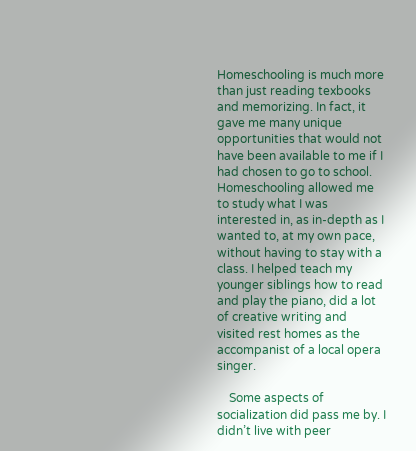Homeschooling is much more than just reading texbooks and memorizing. In fact, it gave me many unique opportunities that would not have been available to me if I had chosen to go to school. Homeschooling allowed me to study what I was interested in, as in-depth as I wanted to, at my own pace, without having to stay with a class. I helped teach my younger siblings how to read and play the piano, did a lot of creative writing and visited rest homes as the accompanist of a local opera singer.

    Some aspects of socialization did pass me by. I didn’t live with peer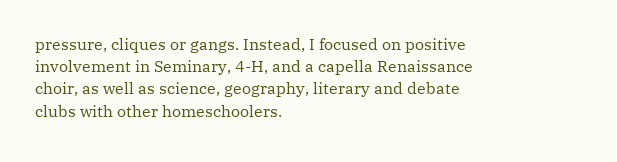pressure, cliques or gangs. Instead, I focused on positive involvement in Seminary, 4-H, and a capella Renaissance choir, as well as science, geography, literary and debate clubs with other homeschoolers.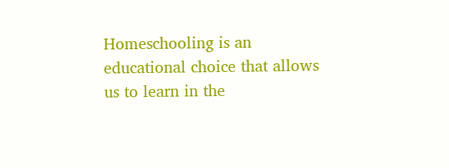Homeschooling is an educational choice that allows us to learn in the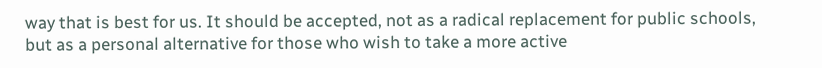way that is best for us. It should be accepted, not as a radical replacement for public schools, but as a personal alternative for those who wish to take a more active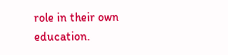role in their own education.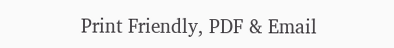Print Friendly, PDF & Email